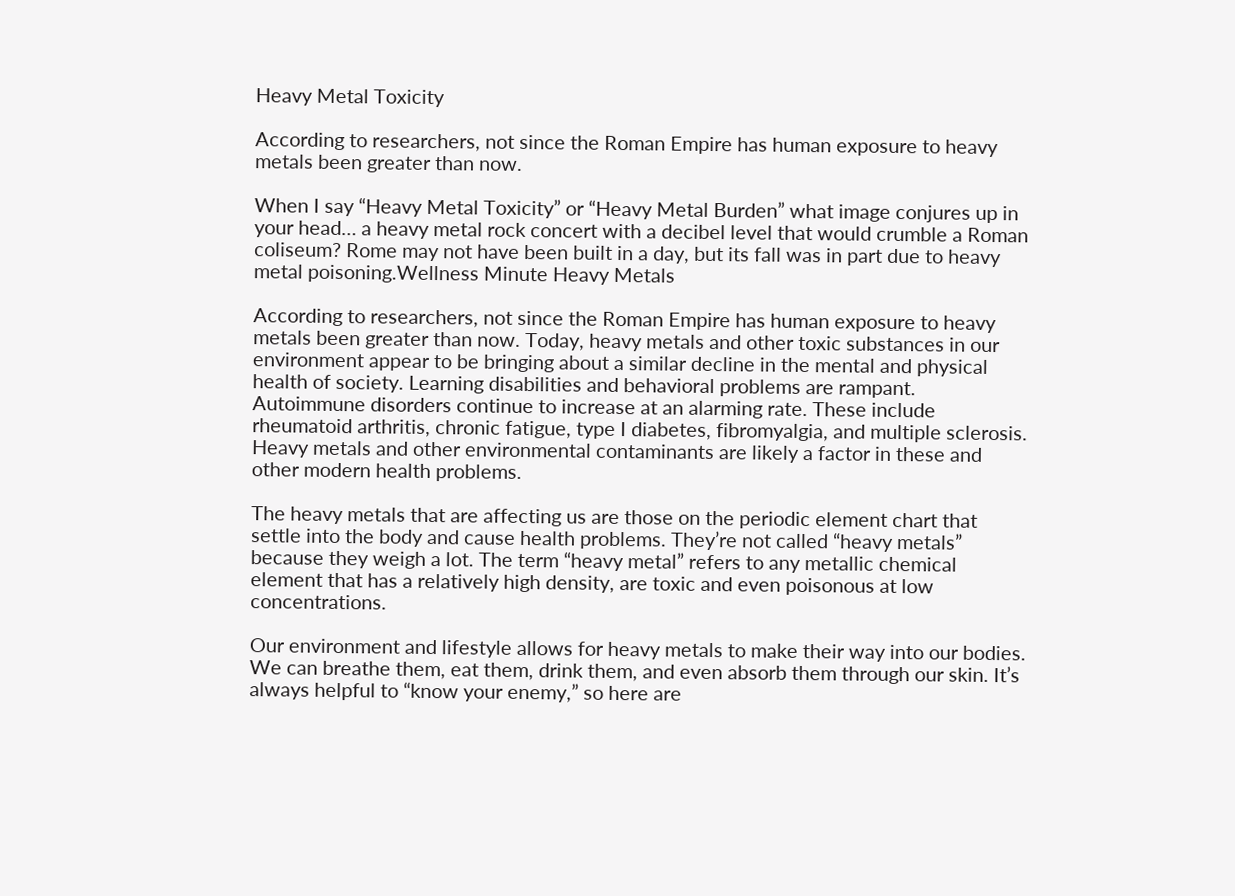Heavy Metal Toxicity

According to researchers, not since the Roman Empire has human exposure to heavy metals been greater than now.

When I say “Heavy Metal Toxicity” or “Heavy Metal Burden” what image conjures up in your head… a heavy metal rock concert with a decibel level that would crumble a Roman coliseum? Rome may not have been built in a day, but its fall was in part due to heavy metal poisoning.Wellness Minute Heavy Metals

According to researchers, not since the Roman Empire has human exposure to heavy metals been greater than now. Today, heavy metals and other toxic substances in our environment appear to be bringing about a similar decline in the mental and physical health of society. Learning disabilities and behavioral problems are rampant. Autoimmune disorders continue to increase at an alarming rate. These include rheumatoid arthritis, chronic fatigue, type I diabetes, fibromyalgia, and multiple sclerosis. Heavy metals and other environmental contaminants are likely a factor in these and other modern health problems.

The heavy metals that are affecting us are those on the periodic element chart that settle into the body and cause health problems. They’re not called “heavy metals” because they weigh a lot. The term “heavy metal” refers to any metallic chemical element that has a relatively high density, are toxic and even poisonous at low concentrations.

Our environment and lifestyle allows for heavy metals to make their way into our bodies. We can breathe them, eat them, drink them, and even absorb them through our skin. It’s always helpful to “know your enemy,” so here are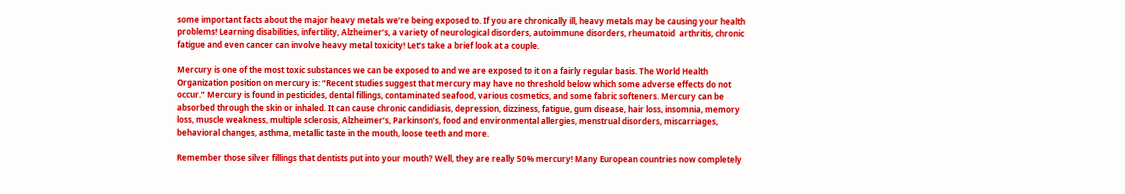some important facts about the major heavy metals we’re being exposed to. If you are chronically ill, heavy metals may be causing your health problems! Learning disabilities, infertility, Alzheimer’s, a variety of neurological disorders, autoimmune disorders, rheumatoid  arthritis, chronic fatigue and even cancer can involve heavy metal toxicity! Let’s take a brief look at a couple.

Mercury is one of the most toxic substances we can be exposed to and we are exposed to it on a fairly regular basis. The World Health Organization position on mercury is: “Recent studies suggest that mercury may have no threshold below which some adverse effects do not occur.” Mercury is found in pesticides, dental fillings, contaminated seafood, various cosmetics, and some fabric softeners. Mercury can be absorbed through the skin or inhaled. It can cause chronic candidiasis, depression, dizziness, fatigue, gum disease, hair loss, insomnia, memory loss, muscle weakness, multiple sclerosis, Alzheimer’s, Parkinson’s, food and environmental allergies, menstrual disorders, miscarriages, behavioral changes, asthma, metallic taste in the mouth, loose teeth and more.

Remember those silver fillings that dentists put into your mouth? Well, they are really 50% mercury! Many European countries now completely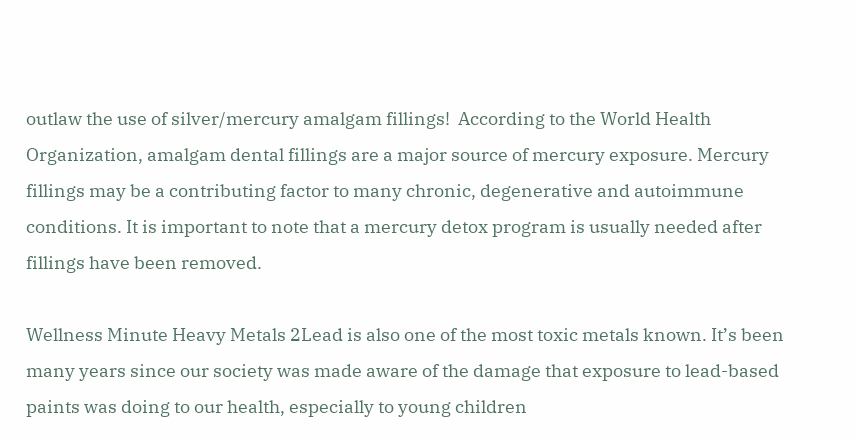outlaw the use of silver/mercury amalgam fillings!  According to the World Health Organization, amalgam dental fillings are a major source of mercury exposure. Mercury fillings may be a contributing factor to many chronic, degenerative and autoimmune conditions. It is important to note that a mercury detox program is usually needed after fillings have been removed.

Wellness Minute Heavy Metals 2Lead is also one of the most toxic metals known. It’s been many years since our society was made aware of the damage that exposure to lead-based paints was doing to our health, especially to young children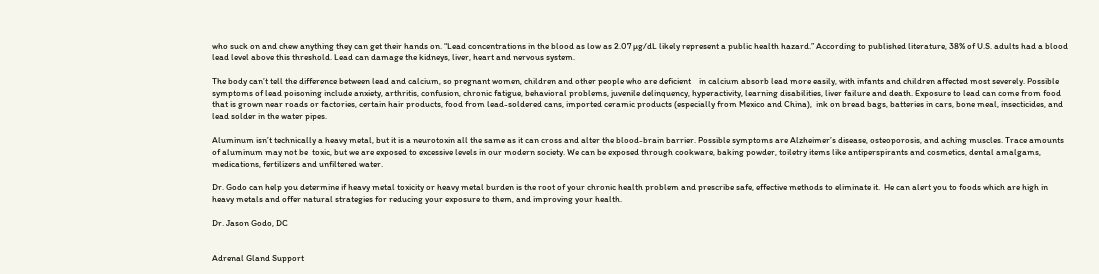who suck on and chew anything they can get their hands on. “Lead concentrations in the blood as low as 2.07 µg/dL likely represent a public health hazard.” According to published literature, 38% of U.S. adults had a blood lead level above this threshold. Lead can damage the kidneys, liver, heart and nervous system.

The body can’t tell the difference between lead and calcium, so pregnant women, children and other people who are deficient    in calcium absorb lead more easily, with infants and children affected most severely. Possible symptoms of lead poisoning include anxiety, arthritis, confusion, chronic fatigue, behavioral problems, juvenile delinquency, hyperactivity, learning disabilities, liver failure and death. Exposure to lead can come from food that is grown near roads or factories, certain hair products, food from lead-soldered cans, imported ceramic products (especially from Mexico and China),  ink on bread bags, batteries in cars, bone meal, insecticides, and lead solder in the water pipes.

Aluminum isn’t technically a heavy metal, but it is a neurotoxin all the same as it can cross and alter the blood-brain barrier. Possible symptoms are Alzheimer’s disease, osteoporosis, and aching muscles. Trace amounts of aluminum may not be  toxic, but we are exposed to excessive levels in our modern society. We can be exposed through cookware, baking powder, toiletry items like antiperspirants and cosmetics, dental amalgams, medications, fertilizers and unfiltered water.

Dr. Godo can help you determine if heavy metal toxicity or heavy metal burden is the root of your chronic health problem and prescribe safe, effective methods to eliminate it.  He can alert you to foods which are high in heavy metals and offer natural strategies for reducing your exposure to them, and improving your health.

Dr. Jason Godo, DC


Adrenal Gland Support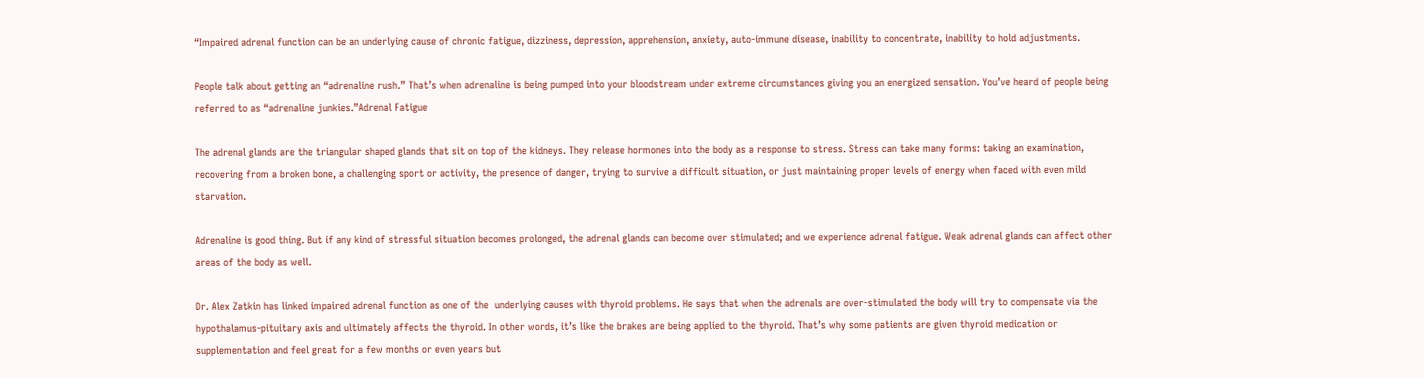“Impaired adrenal function can be an underlying cause of chronic fatigue, dizziness, depression, apprehension, anxiety, auto-immune disease, inability to concentrate, inability to hold adjustments.

People talk about getting an “adrenaline rush.” That’s when adrenaline is being pumped into your bloodstream under extreme circumstances giving you an energized sensation. You’ve heard of people being referred to as “adrenaline junkies.”Adrenal Fatigue

The adrenal glands are the triangular shaped glands that sit on top of the kidneys. They release hormones into the body as a response to stress. Stress can take many forms: taking an examination, recovering from a broken bone, a challenging sport or activity, the presence of danger, trying to survive a difficult situation, or just maintaining proper levels of energy when faced with even mild starvation.

Adrenaline is good thing. But if any kind of stressful situation becomes prolonged, the adrenal glands can become over stimulated; and we experience adrenal fatigue. Weak adrenal glands can affect other areas of the body as well.

Dr. Alex Zatkin has linked impaired adrenal function as one of the  underlying causes with thyroid problems. He says that when the adrenals are over-stimulated the body will try to compensate via the hypothalamus-pituitary axis and ultimately affects the thyroid. In other words, it’s like the brakes are being applied to the thyroid. That’s why some patients are given thyroid medication or supplementation and feel great for a few months or even years but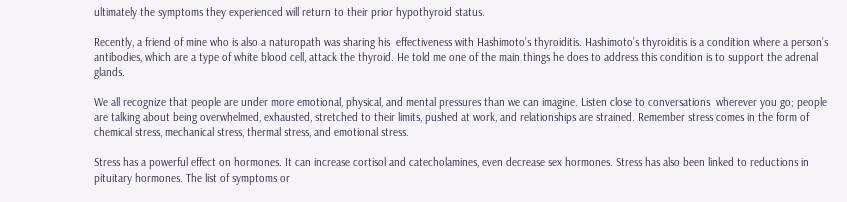ultimately the symptoms they experienced will return to their prior hypothyroid status.

Recently, a friend of mine who is also a naturopath was sharing his  effectiveness with Hashimoto’s thyroiditis. Hashimoto’s thyroiditis is a condition where a person’s antibodies, which are a type of white blood cell, attack the thyroid. He told me one of the main things he does to address this condition is to support the adrenal glands.

We all recognize that people are under more emotional, physical, and mental pressures than we can imagine. Listen close to conversations  wherever you go; people are talking about being overwhelmed, exhausted, stretched to their limits, pushed at work, and relationships are strained. Remember stress comes in the form of chemical stress, mechanical stress, thermal stress, and emotional stress.

Stress has a powerful effect on hormones. It can increase cortisol and catecholamines, even decrease sex hormones. Stress has also been linked to reductions in pituitary hormones. The list of symptoms or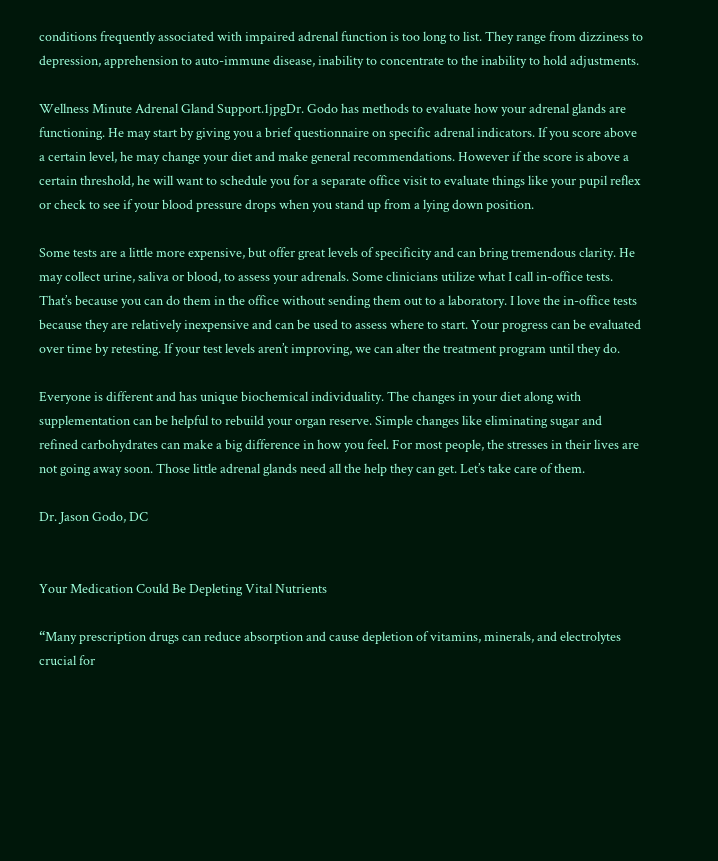conditions frequently associated with impaired adrenal function is too long to list. They range from dizziness to depression, apprehension to auto-immune disease, inability to concentrate to the inability to hold adjustments.

Wellness Minute Adrenal Gland Support.1jpgDr. Godo has methods to evaluate how your adrenal glands are functioning. He may start by giving you a brief questionnaire on specific adrenal indicators. If you score above a certain level, he may change your diet and make general recommendations. However if the score is above a certain threshold, he will want to schedule you for a separate office visit to evaluate things like your pupil reflex or check to see if your blood pressure drops when you stand up from a lying down position.

Some tests are a little more expensive, but offer great levels of specificity and can bring tremendous clarity. He may collect urine, saliva or blood, to assess your adrenals. Some clinicians utilize what I call in-office tests. That’s because you can do them in the office without sending them out to a laboratory. I love the in-office tests because they are relatively inexpensive and can be used to assess where to start. Your progress can be evaluated over time by retesting. If your test levels aren’t improving, we can alter the treatment program until they do.

Everyone is different and has unique biochemical individuality. The changes in your diet along with supplementation can be helpful to rebuild your organ reserve. Simple changes like eliminating sugar and refined carbohydrates can make a big difference in how you feel. For most people, the stresses in their lives are not going away soon. Those little adrenal glands need all the help they can get. Let’s take care of them.

Dr. Jason Godo, DC


Your Medication Could Be Depleting Vital Nutrients

“Many prescription drugs can reduce absorption and cause depletion of vitamins, minerals, and electrolytes crucial for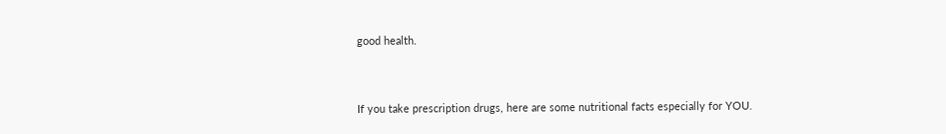good health.


If you take prescription drugs, here are some nutritional facts especially for YOU.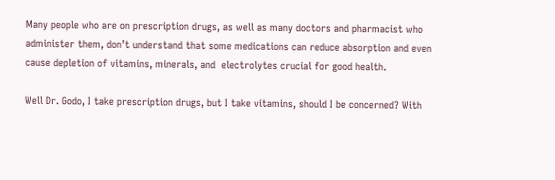Many people who are on prescription drugs, as well as many doctors and pharmacist who administer them, don’t understand that some medications can reduce absorption and even cause depletion of vitamins, minerals, and  electrolytes crucial for good health.

Well Dr. Godo, I take prescription drugs, but I take vitamins, should I be concerned? With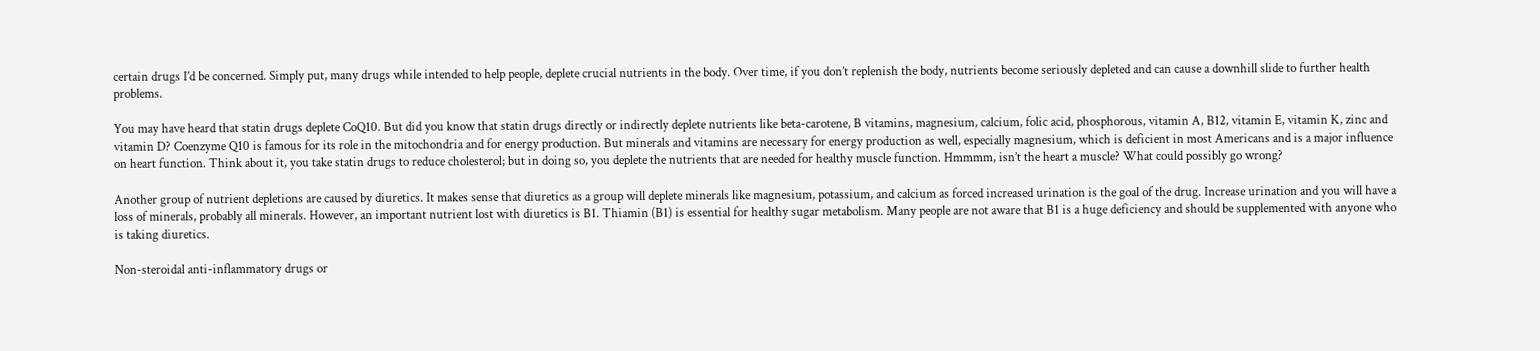certain drugs I’d be concerned. Simply put, many drugs while intended to help people, deplete crucial nutrients in the body. Over time, if you don’t replenish the body, nutrients become seriously depleted and can cause a downhill slide to further health problems.

You may have heard that statin drugs deplete CoQ10. But did you know that statin drugs directly or indirectly deplete nutrients like beta-carotene, B vitamins, magnesium, calcium, folic acid, phosphorous, vitamin A, B12, vitamin E, vitamin K, zinc and vitamin D? Coenzyme Q10 is famous for its role in the mitochondria and for energy production. But minerals and vitamins are necessary for energy production as well, especially magnesium, which is deficient in most Americans and is a major influence on heart function. Think about it, you take statin drugs to reduce cholesterol; but in doing so, you deplete the nutrients that are needed for healthy muscle function. Hmmmm, isn’t the heart a muscle? What could possibly go wrong?

Another group of nutrient depletions are caused by diuretics. It makes sense that diuretics as a group will deplete minerals like magnesium, potassium, and calcium as forced increased urination is the goal of the drug. Increase urination and you will have a loss of minerals, probably all minerals. However, an important nutrient lost with diuretics is B1. Thiamin (B1) is essential for healthy sugar metabolism. Many people are not aware that B1 is a huge deficiency and should be supplemented with anyone who is taking diuretics.

Non-steroidal anti-inflammatory drugs or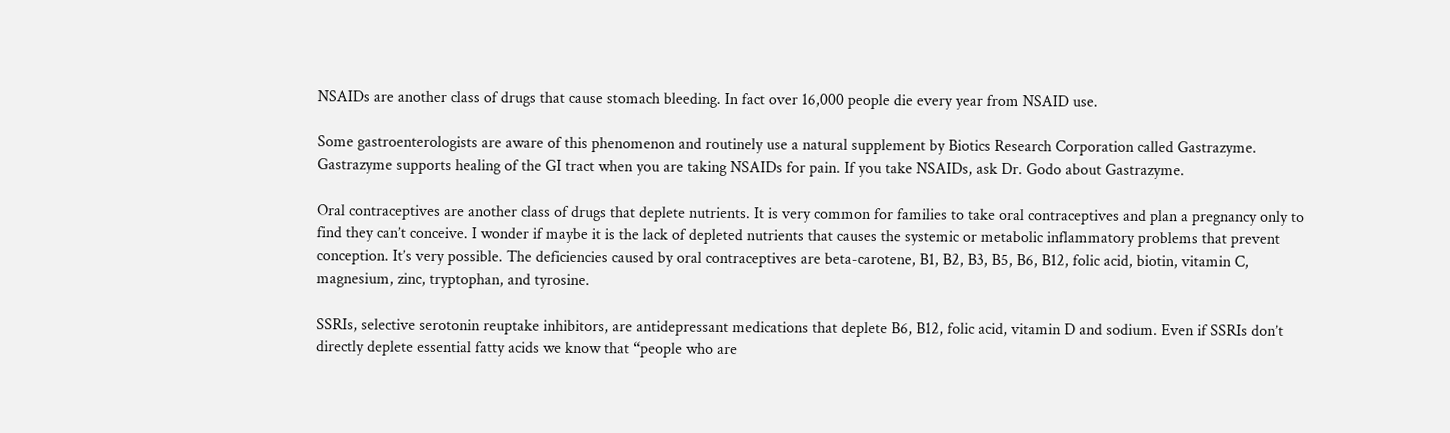NSAIDs are another class of drugs that cause stomach bleeding. In fact over 16,000 people die every year from NSAID use.

Some gastroenterologists are aware of this phenomenon and routinely use a natural supplement by Biotics Research Corporation called Gastrazyme. Gastrazyme supports healing of the GI tract when you are taking NSAIDs for pain. If you take NSAIDs, ask Dr. Godo about Gastrazyme.

Oral contraceptives are another class of drugs that deplete nutrients. It is very common for families to take oral contraceptives and plan a pregnancy only to find they can’t conceive. I wonder if maybe it is the lack of depleted nutrients that causes the systemic or metabolic inflammatory problems that prevent conception. It’s very possible. The deficiencies caused by oral contraceptives are beta-carotene, B1, B2, B3, B5, B6, B12, folic acid, biotin, vitamin C, magnesium, zinc, tryptophan, and tyrosine.

SSRIs, selective serotonin reuptake inhibitors, are antidepressant medications that deplete B6, B12, folic acid, vitamin D and sodium. Even if SSRIs don’t directly deplete essential fatty acids we know that “people who are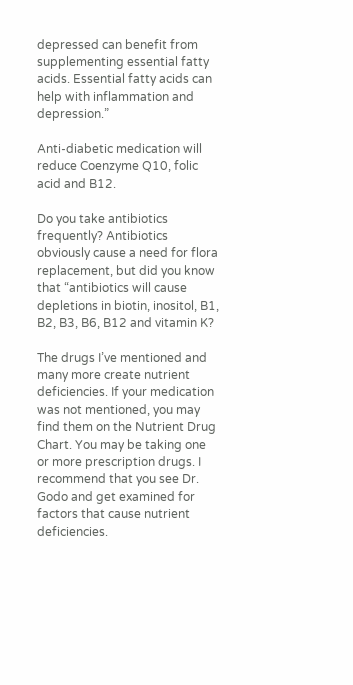depressed can benefit from supplementing essential fatty acids. Essential fatty acids can help with inflammation and depression.”

Anti-diabetic medication will reduce Coenzyme Q10, folic acid and B12.

Do you take antibiotics frequently? Antibiotics obviously cause a need for flora replacement, but did you know that “antibiotics will cause depletions in biotin, inositol, B1, B2, B3, B6, B12 and vitamin K?

The drugs I’ve mentioned and many more create nutrient deficiencies. If your medication was not mentioned, you may find them on the Nutrient Drug Chart. You may be taking one or more prescription drugs. I recommend that you see Dr. Godo and get examined for factors that cause nutrient deficiencies.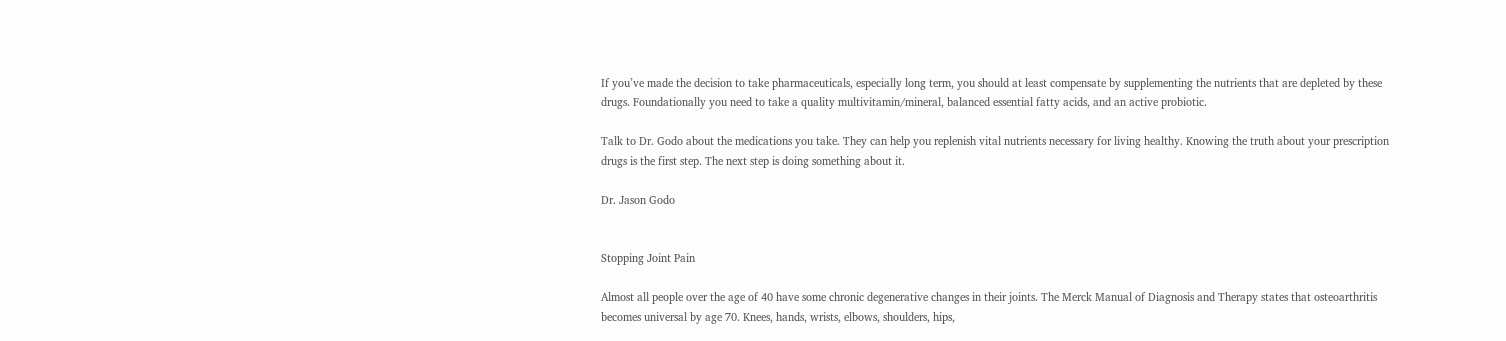If you’ve made the decision to take pharmaceuticals, especially long term, you should at least compensate by supplementing the nutrients that are depleted by these drugs. Foundationally you need to take a quality multivitamin/mineral, balanced essential fatty acids, and an active probiotic.

Talk to Dr. Godo about the medications you take. They can help you replenish vital nutrients necessary for living healthy. Knowing the truth about your prescription drugs is the first step. The next step is doing something about it.

Dr. Jason Godo


Stopping Joint Pain

Almost all people over the age of 40 have some chronic degenerative changes in their joints. The Merck Manual of Diagnosis and Therapy states that osteoarthritis becomes universal by age 70. Knees, hands, wrists, elbows, shoulders, hips,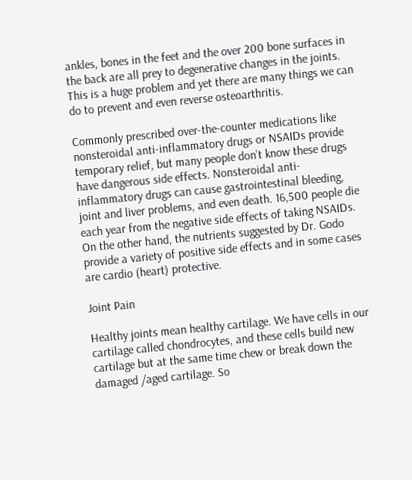ankles, bones in the feet and the over 200 bone surfaces in the back are all prey to degenerative changes in the joints. This is a huge problem and yet there are many things we can do to prevent and even reverse osteoarthritis.

Commonly prescribed over-the-counter medications like nonsteroidal anti-inflammatory drugs or NSAIDs provide temporary relief, but many people don’t know these drugs have dangerous side effects. Nonsteroidal anti-inflammatory drugs can cause gastrointestinal bleeding, joint and liver problems, and even death. 16,500 people die each year from the negative side effects of taking NSAIDs. On the other hand, the nutrients suggested by Dr. Godo provide a variety of positive side effects and in some cases are cardio (heart) protective.

Joint Pain

Healthy joints mean healthy cartilage. We have cells in our cartilage called chondrocytes, and these cells build new cartilage but at the same time chew or break down the damaged /aged cartilage. So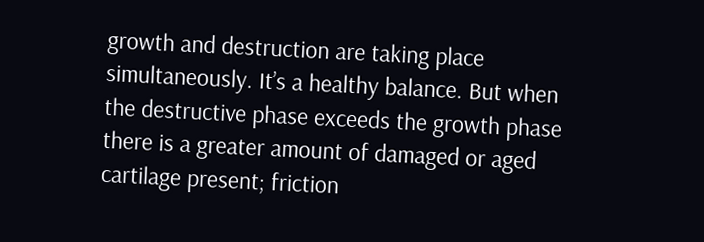growth and destruction are taking place simultaneously. It’s a healthy balance. But when the destructive phase exceeds the growth phase there is a greater amount of damaged or aged cartilage present; friction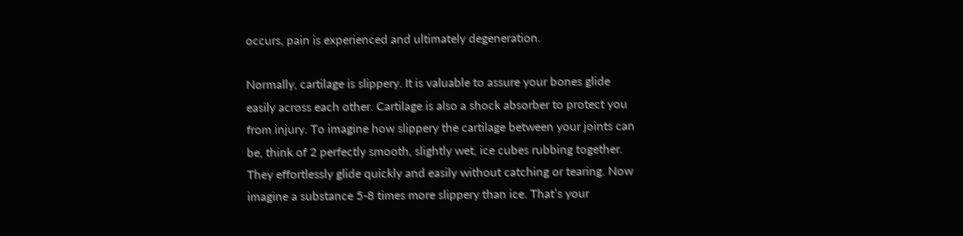occurs, pain is experienced and ultimately degeneration.

Normally, cartilage is slippery. It is valuable to assure your bones glide easily across each other. Cartilage is also a shock absorber to protect you from injury. To imagine how slippery the cartilage between your joints can be, think of 2 perfectly smooth, slightly wet, ice cubes rubbing together. They effortlessly glide quickly and easily without catching or tearing. Now imagine a substance 5-8 times more slippery than ice. That’s your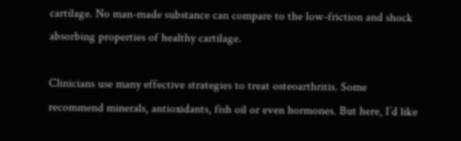cartilage. No man-made substance can compare to the low-friction and shock absorbing properties of healthy cartilage.

Clinicians use many effective strategies to treat osteoarthritis. Some recommend minerals, antioxidants, fish oil or even hormones. But here, I’d like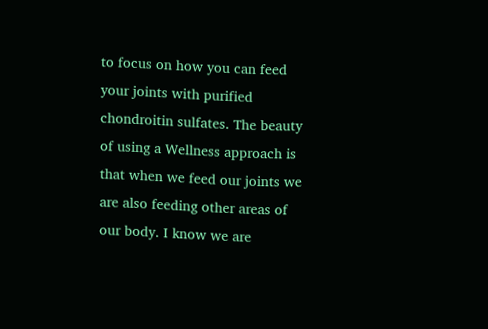to focus on how you can feed your joints with purified chondroitin sulfates. The beauty of using a Wellness approach is that when we feed our joints we are also feeding other areas of our body. I know we are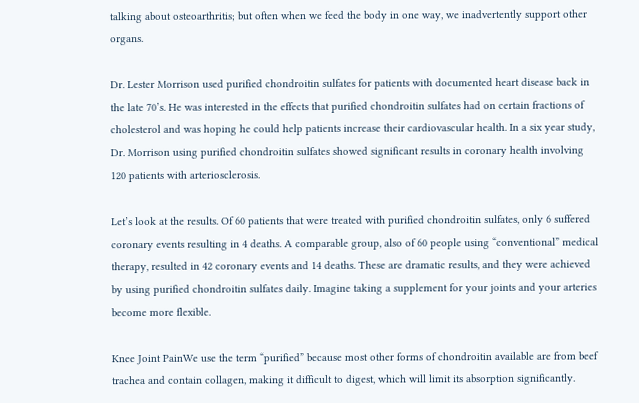talking about osteoarthritis; but often when we feed the body in one way, we inadvertently support other organs.

Dr. Lester Morrison used purified chondroitin sulfates for patients with documented heart disease back in the late 70’s. He was interested in the effects that purified chondroitin sulfates had on certain fractions of cholesterol and was hoping he could help patients increase their cardiovascular health. In a six year study, Dr. Morrison using purified chondroitin sulfates showed significant results in coronary health involving 120 patients with arteriosclerosis.

Let’s look at the results. Of 60 patients that were treated with purified chondroitin sulfates, only 6 suffered coronary events resulting in 4 deaths. A comparable group, also of 60 people using “conventional” medical therapy, resulted in 42 coronary events and 14 deaths. These are dramatic results, and they were achieved by using purified chondroitin sulfates daily. Imagine taking a supplement for your joints and your arteries become more flexible.

Knee Joint PainWe use the term “purified” because most other forms of chondroitin available are from beef trachea and contain collagen, making it difficult to digest, which will limit its absorption significantly.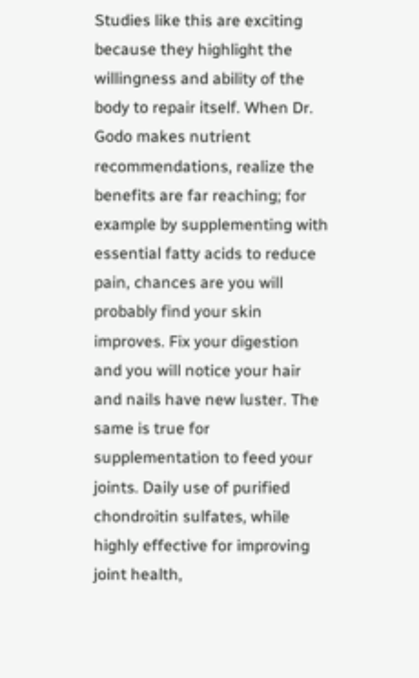Studies like this are exciting because they highlight the willingness and ability of the body to repair itself. When Dr. Godo makes nutrient recommendations, realize the benefits are far reaching; for example by supplementing with essential fatty acids to reduce pain, chances are you will probably find your skin improves. Fix your digestion and you will notice your hair and nails have new luster. The same is true for supplementation to feed your joints. Daily use of purified chondroitin sulfates, while highly effective for improving joint health,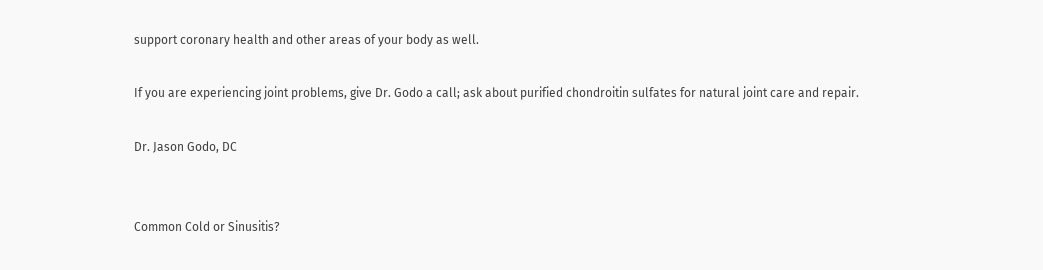support coronary health and other areas of your body as well.

If you are experiencing joint problems, give Dr. Godo a call; ask about purified chondroitin sulfates for natural joint care and repair.

Dr. Jason Godo, DC


Common Cold or Sinusitis?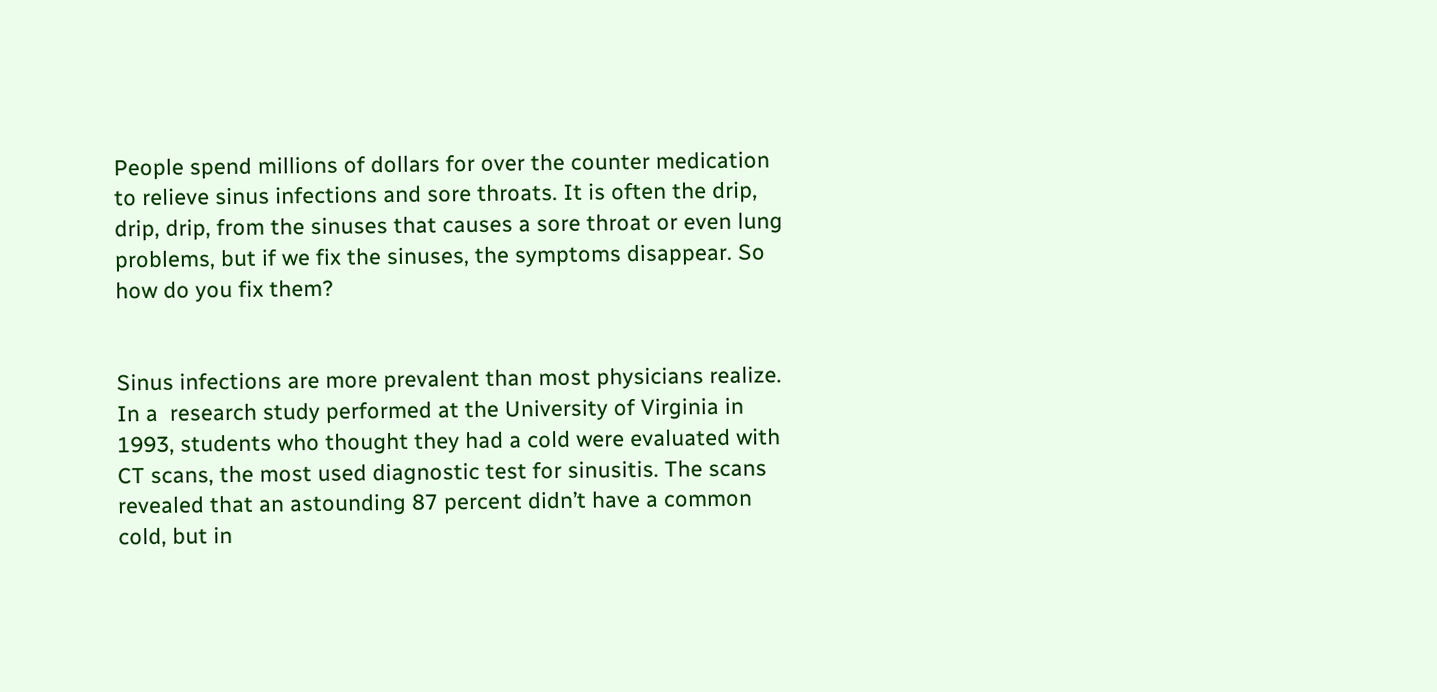People spend millions of dollars for over the counter medication to relieve sinus infections and sore throats. It is often the drip, drip, drip, from the sinuses that causes a sore throat or even lung problems, but if we fix the sinuses, the symptoms disappear. So how do you fix them?


Sinus infections are more prevalent than most physicians realize. In a  research study performed at the University of Virginia in 1993, students who thought they had a cold were evaluated with CT scans, the most used diagnostic test for sinusitis. The scans revealed that an astounding 87 percent didn’t have a common cold, but in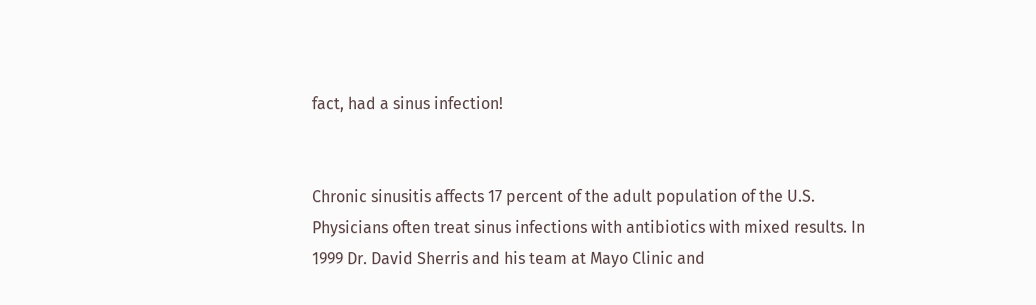fact, had a sinus infection!


Chronic sinusitis affects 17 percent of the adult population of the U.S. Physicians often treat sinus infections with antibiotics with mixed results. In 1999 Dr. David Sherris and his team at Mayo Clinic and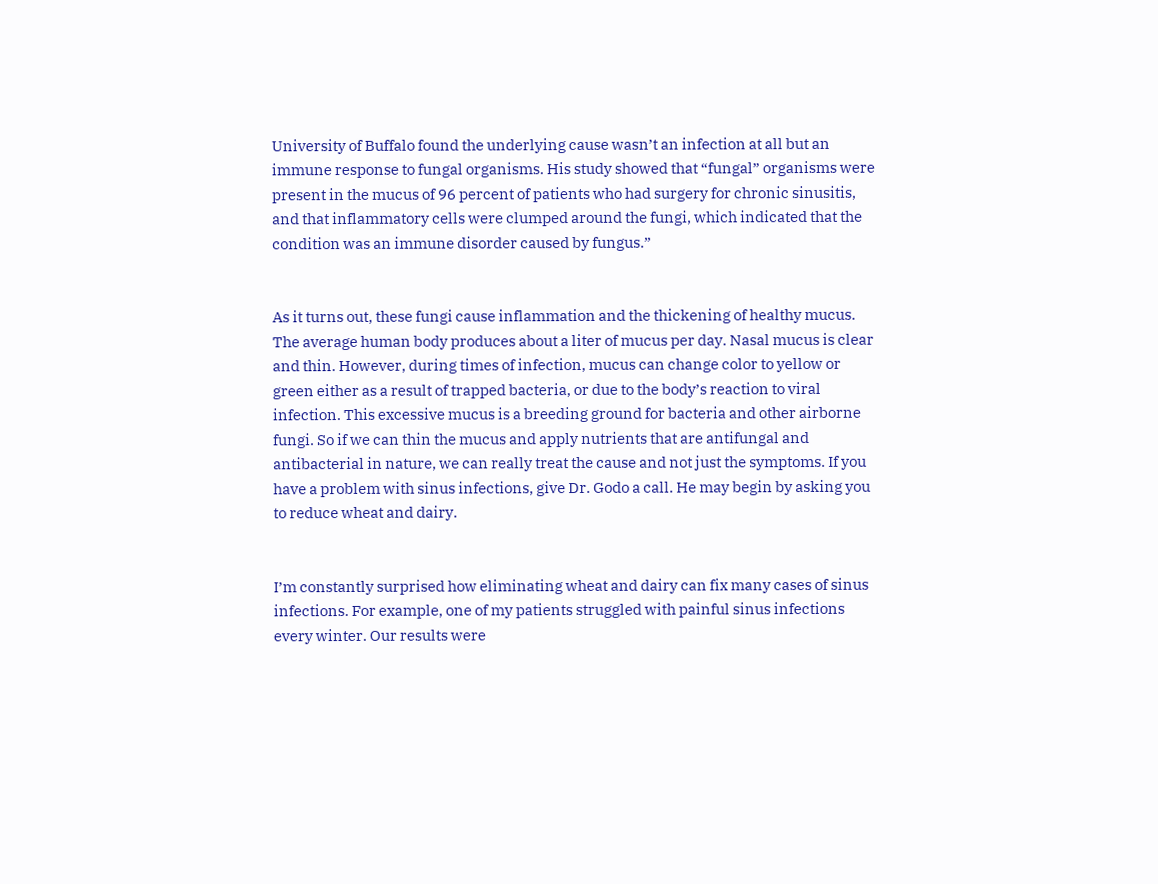University of Buffalo found the underlying cause wasn’t an infection at all but an immune response to fungal organisms. His study showed that “fungal” organisms were present in the mucus of 96 percent of patients who had surgery for chronic sinusitis, and that inflammatory cells were clumped around the fungi, which indicated that the condition was an immune disorder caused by fungus.”


As it turns out, these fungi cause inflammation and the thickening of healthy mucus. The average human body produces about a liter of mucus per day. Nasal mucus is clear and thin. However, during times of infection, mucus can change color to yellow or green either as a result of trapped bacteria, or due to the body’s reaction to viral infection. This excessive mucus is a breeding ground for bacteria and other airborne fungi. So if we can thin the mucus and apply nutrients that are antifungal and antibacterial in nature, we can really treat the cause and not just the symptoms. If you have a problem with sinus infections, give Dr. Godo a call. He may begin by asking you to reduce wheat and dairy.


I’m constantly surprised how eliminating wheat and dairy can fix many cases of sinus infections. For example, one of my patients struggled with painful sinus infections every winter. Our results were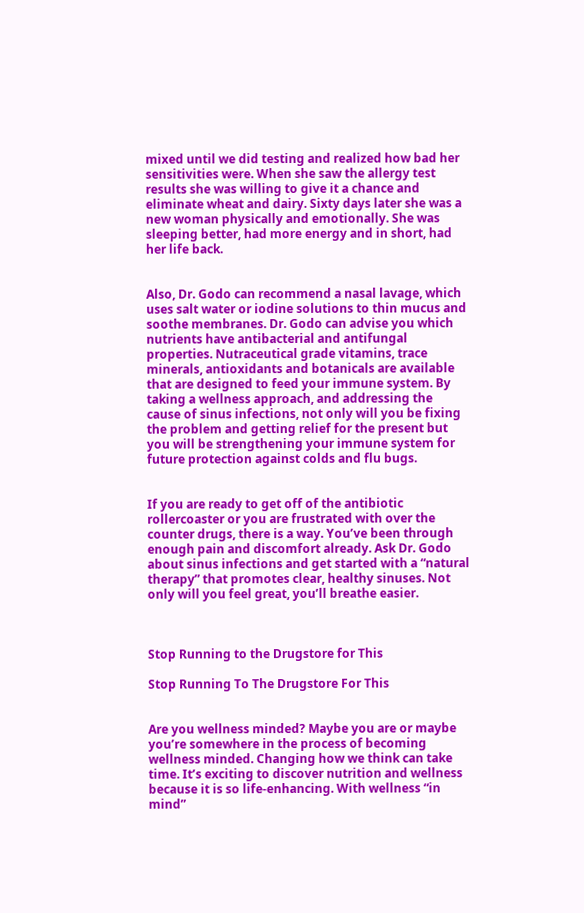mixed until we did testing and realized how bad her sensitivities were. When she saw the allergy test results she was willing to give it a chance and eliminate wheat and dairy. Sixty days later she was a new woman physically and emotionally. She was sleeping better, had more energy and in short, had her life back.


Also, Dr. Godo can recommend a nasal lavage, which uses salt water or iodine solutions to thin mucus and soothe membranes. Dr. Godo can advise you which nutrients have antibacterial and antifungal properties. Nutraceutical grade vitamins, trace minerals, antioxidants and botanicals are available that are designed to feed your immune system. By taking a wellness approach, and addressing the cause of sinus infections, not only will you be fixing the problem and getting relief for the present but you will be strengthening your immune system for future protection against colds and flu bugs.


If you are ready to get off of the antibiotic rollercoaster or you are frustrated with over the counter drugs, there is a way. You’ve been through enough pain and discomfort already. Ask Dr. Godo about sinus infections and get started with a “natural therapy” that promotes clear, healthy sinuses. Not only will you feel great, you’ll breathe easier.



Stop Running to the Drugstore for This

Stop Running To The Drugstore For This


Are you wellness minded? Maybe you are or maybe you’re somewhere in the process of becoming wellness minded. Changing how we think can take time. It’s exciting to discover nutrition and wellness because it is so life-enhancing. With wellness “in mind”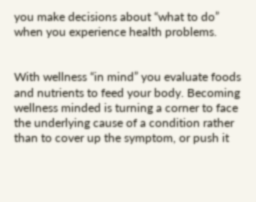you make decisions about “what to do” when you experience health problems.


With wellness “in mind” you evaluate foods and nutrients to feed your body. Becoming wellness minded is turning a corner to face the underlying cause of a condition rather than to cover up the symptom, or push it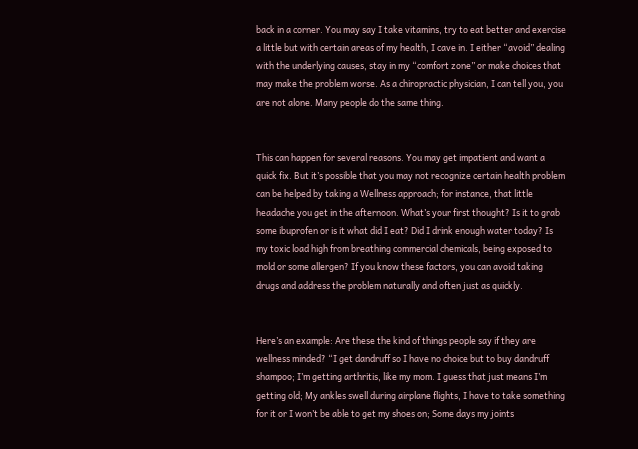back in a corner. You may say I take vitamins, try to eat better and exercise a little but with certain areas of my health, I cave in. I either “avoid” dealing with the underlying causes, stay in my “comfort zone” or make choices that may make the problem worse. As a chiropractic physician, I can tell you, you are not alone. Many people do the same thing.


This can happen for several reasons. You may get impatient and want a quick fix. But it’s possible that you may not recognize certain health problem can be helped by taking a Wellness approach; for instance, that little headache you get in the afternoon. What’s your first thought? Is it to grab some ibuprofen or is it what did I eat? Did I drink enough water today? Is my toxic load high from breathing commercial chemicals, being exposed to mold or some allergen? If you know these factors, you can avoid taking drugs and address the problem naturally and often just as quickly.


Here’s an example: Are these the kind of things people say if they are wellness minded? “I get dandruff so I have no choice but to buy dandruff shampoo; I’m getting arthritis, like my mom. I guess that just means I’m getting old; My ankles swell during airplane flights, I have to take something for it or I won’t be able to get my shoes on; Some days my joints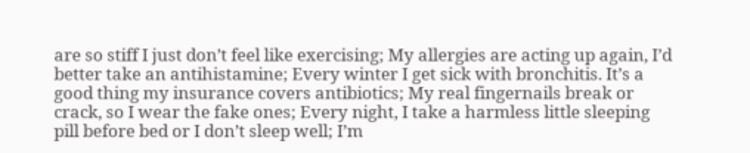are so stiff I just don’t feel like exercising; My allergies are acting up again, I’d better take an antihistamine; Every winter I get sick with bronchitis. It’s a good thing my insurance covers antibiotics; My real fingernails break or crack, so I wear the fake ones; Every night, I take a harmless little sleeping pill before bed or I don’t sleep well; I’m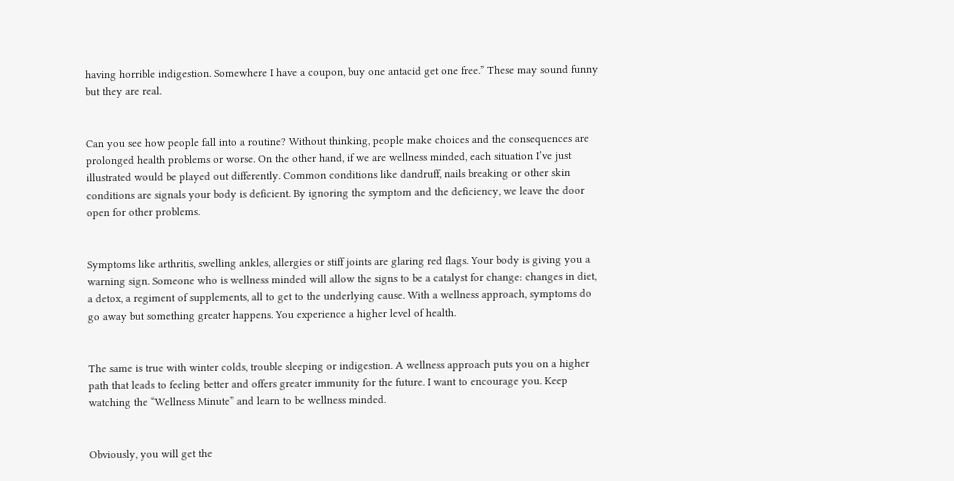having horrible indigestion. Somewhere I have a coupon, buy one antacid get one free.” These may sound funny but they are real.


Can you see how people fall into a routine? Without thinking, people make choices and the consequences are prolonged health problems or worse. On the other hand, if we are wellness minded, each situation I’ve just illustrated would be played out differently. Common conditions like dandruff, nails breaking or other skin conditions are signals your body is deficient. By ignoring the symptom and the deficiency, we leave the door open for other problems.


Symptoms like arthritis, swelling ankles, allergies or stiff joints are glaring red flags. Your body is giving you a warning sign. Someone who is wellness minded will allow the signs to be a catalyst for change: changes in diet, a detox, a regiment of supplements, all to get to the underlying cause. With a wellness approach, symptoms do go away but something greater happens. You experience a higher level of health.


The same is true with winter colds, trouble sleeping or indigestion. A wellness approach puts you on a higher path that leads to feeling better and offers greater immunity for the future. I want to encourage you. Keep watching the “Wellness Minute” and learn to be wellness minded.


Obviously, you will get the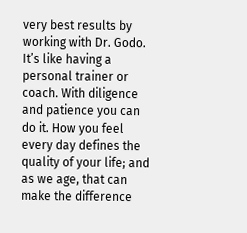very best results by working with Dr. Godo. It’s like having a personal trainer or coach. With diligence and patience you can do it. How you feel every day defines the quality of your life; and as we age, that can make the difference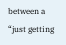between a “just getting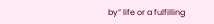by” life or a fulfilling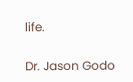life.


Dr. Jason Godo